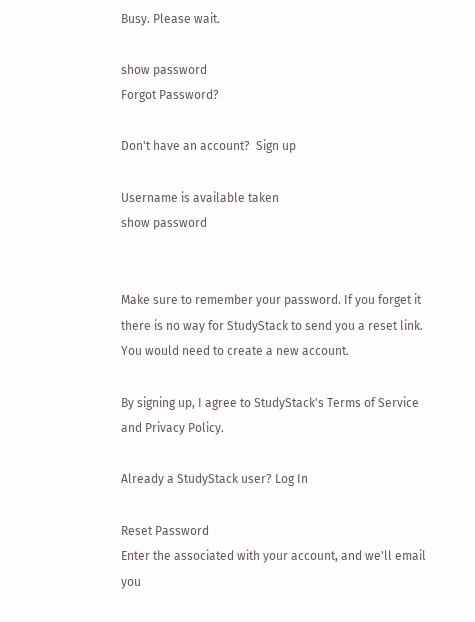Busy. Please wait.

show password
Forgot Password?

Don't have an account?  Sign up

Username is available taken
show password


Make sure to remember your password. If you forget it there is no way for StudyStack to send you a reset link. You would need to create a new account.

By signing up, I agree to StudyStack's Terms of Service and Privacy Policy.

Already a StudyStack user? Log In

Reset Password
Enter the associated with your account, and we'll email you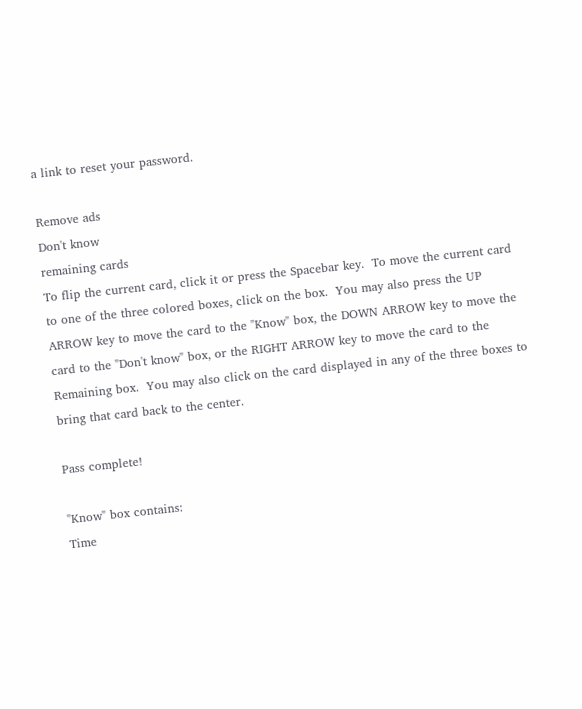a link to reset your password.

Remove ads
Don't know
remaining cards
To flip the current card, click it or press the Spacebar key.  To move the current card to one of the three colored boxes, click on the box.  You may also press the UP ARROW key to move the card to the "Know" box, the DOWN ARROW key to move the card to the "Don't know" box, or the RIGHT ARROW key to move the card to the Remaining box.  You may also click on the card displayed in any of the three boxes to bring that card back to the center.

Pass complete!

"Know" box contains:
Time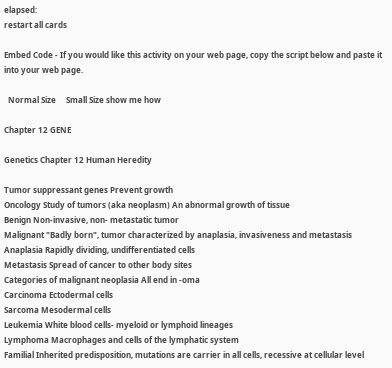elapsed:
restart all cards

Embed Code - If you would like this activity on your web page, copy the script below and paste it into your web page.

  Normal Size     Small Size show me how

Chapter 12 GENE

Genetics Chapter 12 Human Heredity

Tumor suppressant genes Prevent growth
Oncology Study of tumors (aka neoplasm) An abnormal growth of tissue
Benign Non-invasive, non- metastatic tumor
Malignant "Badly born", tumor characterized by anaplasia, invasiveness and metastasis
Anaplasia Rapidly dividing, undifferentiated cells
Metastasis Spread of cancer to other body sites
Categories of malignant neoplasia All end in -oma
Carcinoma Ectodermal cells
Sarcoma Mesodermal cells
Leukemia White blood cells- myeloid or lymphoid lineages
Lymphoma Macrophages and cells of the lymphatic system
Familial Inherited predisposition, mutations are carrier in all cells, recessive at cellular level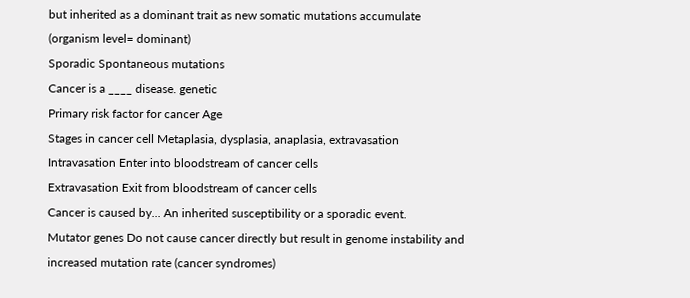but inherited as a dominant trait as new somatic mutations accumulate (organism level= dominant)
Sporadic Spontaneous mutations
Cancer is a ____ disease. genetic
Primary risk factor for cancer Age
Stages in cancer cell Metaplasia, dysplasia, anaplasia, extravasation
Intravasation Enter into bloodstream of cancer cells
Extravasation Exit from bloodstream of cancer cells
Cancer is caused by... An inherited susceptibility or a sporadic event.
Mutator genes Do not cause cancer directly but result in genome instability and increased mutation rate (cancer syndromes)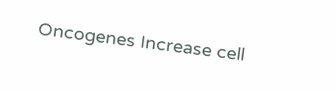Oncogenes Increase cell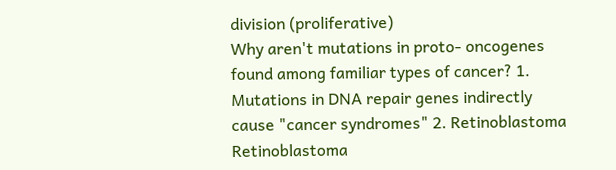division (proliferative)
Why aren't mutations in proto- oncogenes found among familiar types of cancer? 1. Mutations in DNA repair genes indirectly cause "cancer syndromes" 2. Retinoblastoma
Retinoblastoma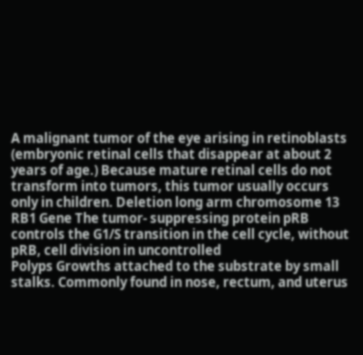A malignant tumor of the eye arising in retinoblasts (embryonic retinal cells that disappear at about 2 years of age.) Because mature retinal cells do not transform into tumors, this tumor usually occurs only in children. Deletion long arm chromosome 13
RB1 Gene The tumor- suppressing protein pRB controls the G1/S transition in the cell cycle, without pRB, cell division in uncontrolled
Polyps Growths attached to the substrate by small stalks. Commonly found in nose, rectum, and uterus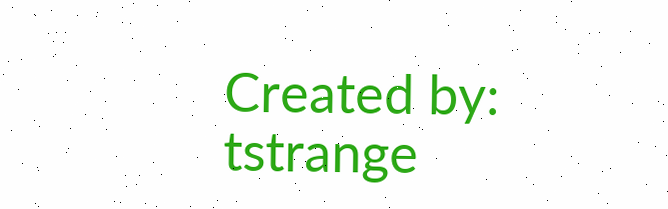Created by: tstrange